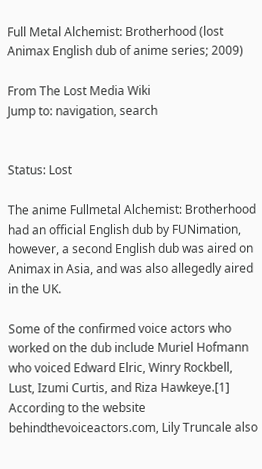Full Metal Alchemist: Brotherhood (lost Animax English dub of anime series; 2009)

From The Lost Media Wiki
Jump to: navigation, search


Status: Lost

The anime Fullmetal Alchemist: Brotherhood had an official English dub by FUNimation, however, a second English dub was aired on Animax in Asia, and was also allegedly aired in the UK.

Some of the confirmed voice actors who worked on the dub include Muriel Hofmann who voiced Edward Elric, Winry Rockbell, Lust, Izumi Curtis, and Riza Hawkeye.[1] According to the website behindthevoiceactors.com, Lily Truncale also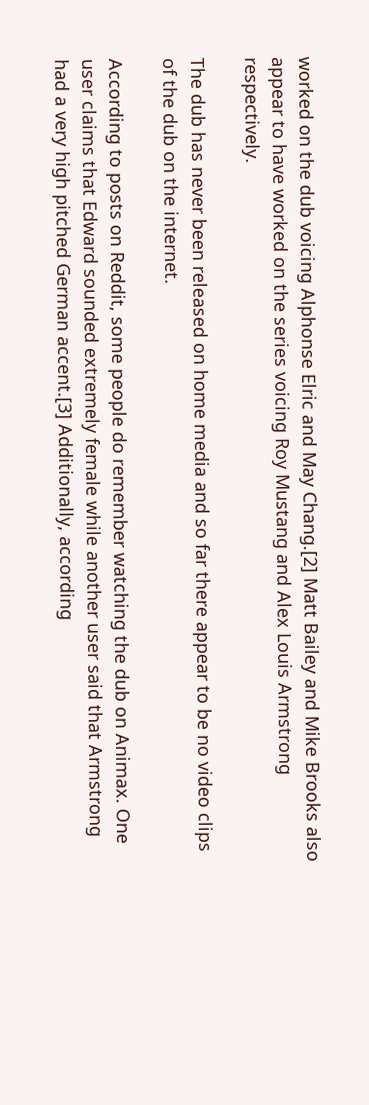worked on the dub voicing Alphonse Elric and May Chang.[2] Matt Bailey and Mike Brooks also appear to have worked on the series voicing Roy Mustang and Alex Louis Armstrong respectively.

The dub has never been released on home media and so far there appear to be no video clips of the dub on the internet.

According to posts on Reddit, some people do remember watching the dub on Animax. One user claims that Edward sounded extremely female while another user said that Armstrong had a very high pitched German accent.[3] Additionally, according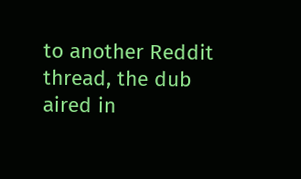to another Reddit thread, the dub aired in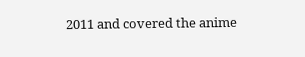2011 and covered the anime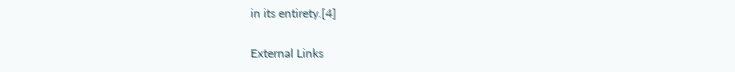in its entirety.[4]

External Links